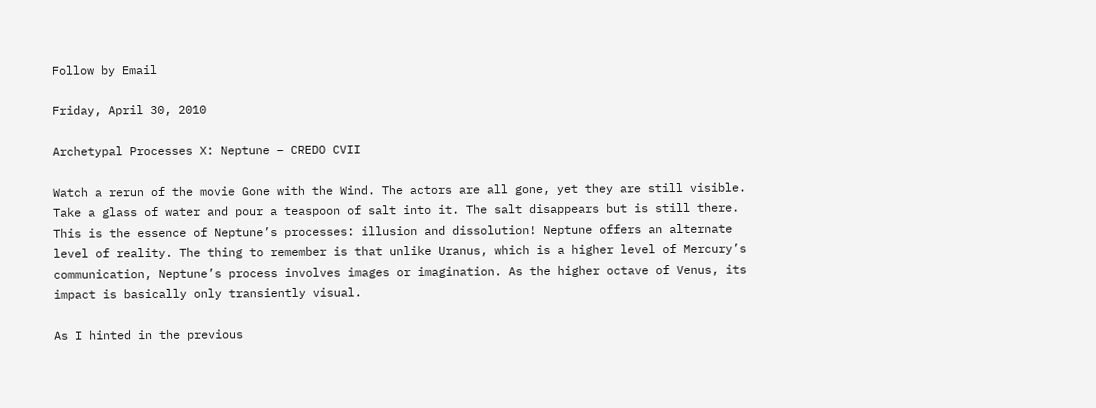Follow by Email

Friday, April 30, 2010

Archetypal Processes X: Neptune – CREDO CVII

Watch a rerun of the movie Gone with the Wind. The actors are all gone, yet they are still visible. Take a glass of water and pour a teaspoon of salt into it. The salt disappears but is still there. This is the essence of Neptune’s processes: illusion and dissolution! Neptune offers an alternate level of reality. The thing to remember is that unlike Uranus, which is a higher level of Mercury’s communication, Neptune’s process involves images or imagination. As the higher octave of Venus, its impact is basically only transiently visual.

As I hinted in the previous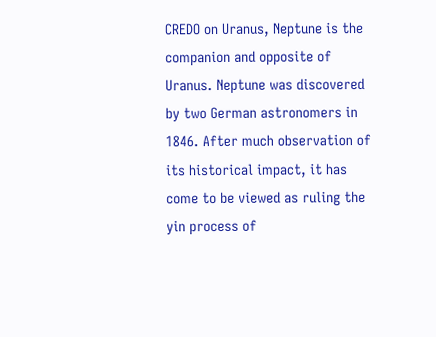CREDO on Uranus, Neptune is the companion and opposite of Uranus. Neptune was discovered by two German astronomers in 1846. After much observation of its historical impact, it has come to be viewed as ruling the yin process of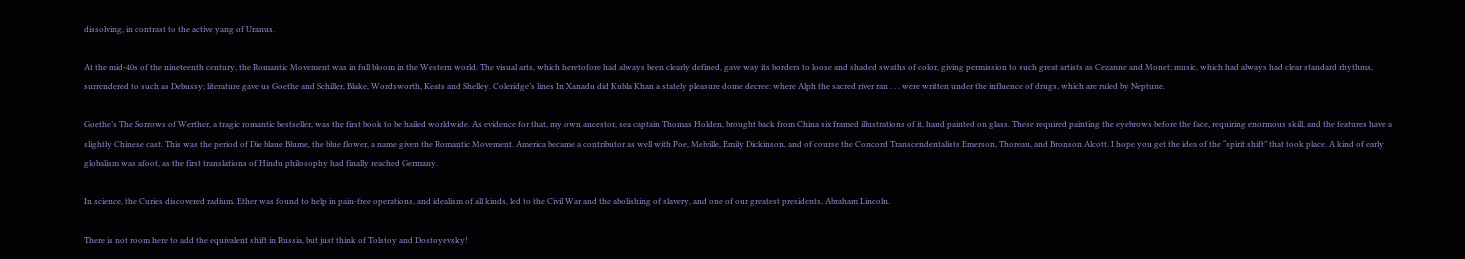dissolving, in contrast to the active yang of Uranus.

At the mid-40s of the nineteenth century, the Romantic Movement was in full bloom in the Western world. The visual arts, which heretofore had always been clearly defined, gave way its borders to loose and shaded swaths of color, giving permission to such great artists as Cezanne and Monet; music, which had always had clear standard rhythms, surrendered to such as Debussy; literature gave us Goethe and Schiller, Blake, Wordsworth, Keats and Shelley. Coleridge’s lines In Xanadu did Kubla Khan a stately pleasure dome decree: where Alph the sacred river ran . . . were written under the influence of drugs, which are ruled by Neptune.

Goethe’s The Sorrows of Werther, a tragic romantic bestseller, was the first book to be hailed worldwide. As evidence for that, my own ancestor, sea captain Thomas Holden, brought back from China six framed illustrations of it, hand painted on glass. These required painting the eyebrows before the face, requiring enormous skill, and the features have a slightly Chinese cast. This was the period of Die blaue Blume, the blue flower, a name given the Romantic Movement. America became a contributor as well with Poe, Melville, Emily Dickinson, and of course the Concord Transcendentalists Emerson, Thoreau, and Bronson Alcott. I hope you get the idea of the “spirit shift” that took place. A kind of early globalism was afoot, as the first translations of Hindu philosophy had finally reached Germany.

In science, the Curies discovered radium. Ether was found to help in pain-free operations, and idealism of all kinds, led to the Civil War and the abolishing of slavery, and one of our greatest presidents, Abraham Lincoln.

There is not room here to add the equivalent shift in Russia, but just think of Tolstoy and Dostoyevsky!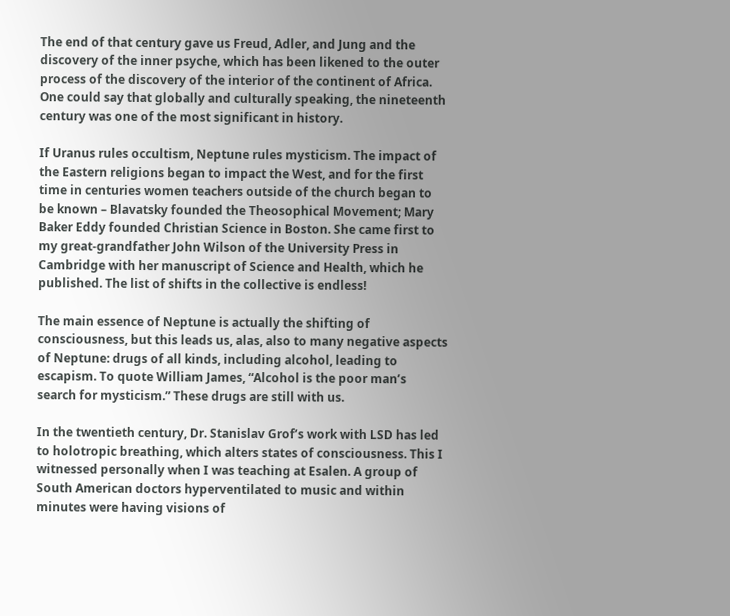The end of that century gave us Freud, Adler, and Jung and the discovery of the inner psyche, which has been likened to the outer process of the discovery of the interior of the continent of Africa. One could say that globally and culturally speaking, the nineteenth century was one of the most significant in history.

If Uranus rules occultism, Neptune rules mysticism. The impact of the Eastern religions began to impact the West, and for the first time in centuries women teachers outside of the church began to be known – Blavatsky founded the Theosophical Movement; Mary Baker Eddy founded Christian Science in Boston. She came first to my great-grandfather John Wilson of the University Press in Cambridge with her manuscript of Science and Health, which he published. The list of shifts in the collective is endless!

The main essence of Neptune is actually the shifting of consciousness, but this leads us, alas, also to many negative aspects of Neptune: drugs of all kinds, including alcohol, leading to escapism. To quote William James, “Alcohol is the poor man’s search for mysticism.” These drugs are still with us.

In the twentieth century, Dr. Stanislav Grof’s work with LSD has led to holotropic breathing, which alters states of consciousness. This I witnessed personally when I was teaching at Esalen. A group of South American doctors hyperventilated to music and within minutes were having visions of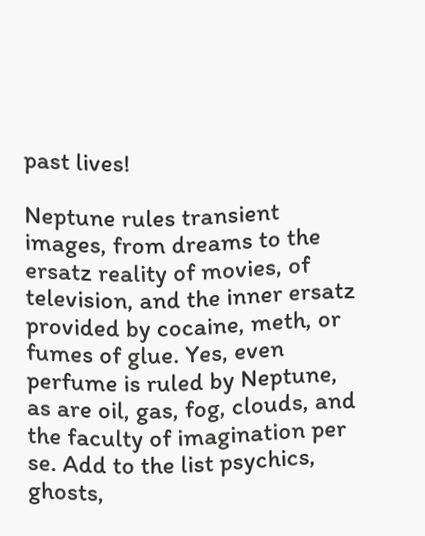past lives!

Neptune rules transient images, from dreams to the ersatz reality of movies, of television, and the inner ersatz provided by cocaine, meth, or fumes of glue. Yes, even perfume is ruled by Neptune, as are oil, gas, fog, clouds, and the faculty of imagination per se. Add to the list psychics, ghosts,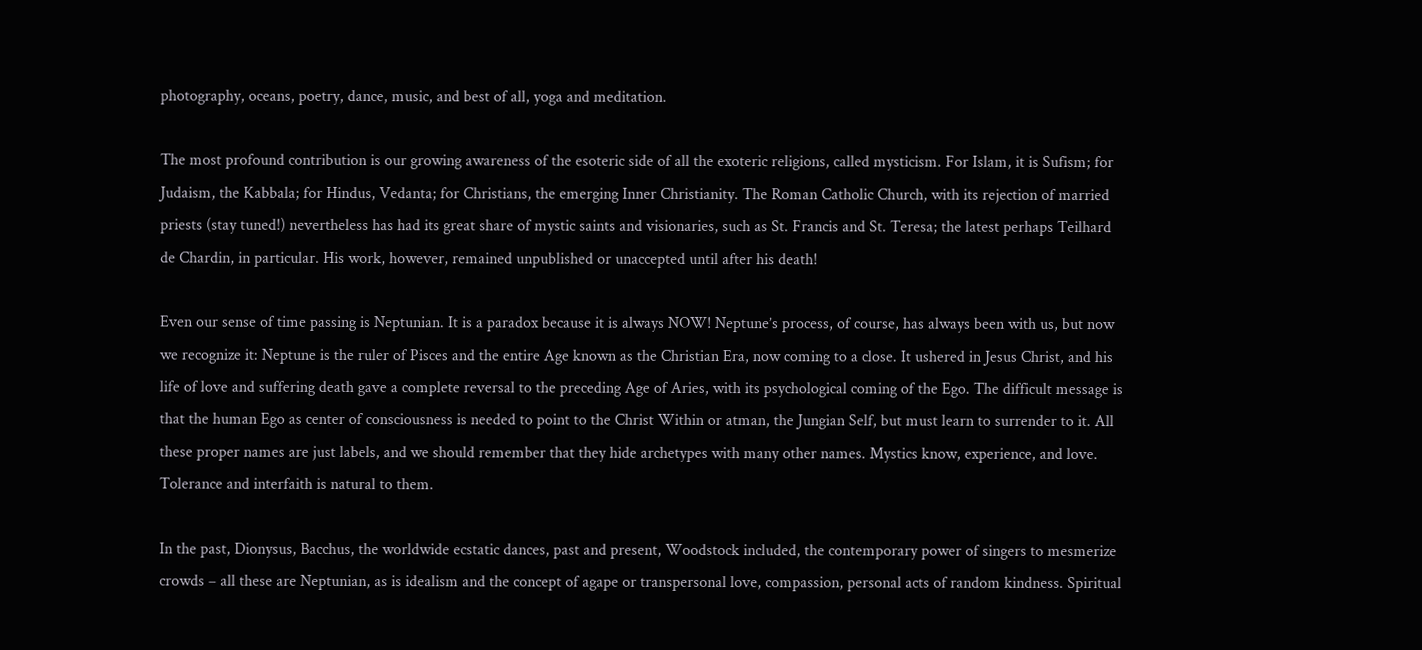photography, oceans, poetry, dance, music, and best of all, yoga and meditation.

The most profound contribution is our growing awareness of the esoteric side of all the exoteric religions, called mysticism. For Islam, it is Sufism; for Judaism, the Kabbala; for Hindus, Vedanta; for Christians, the emerging Inner Christianity. The Roman Catholic Church, with its rejection of married priests (stay tuned!) nevertheless has had its great share of mystic saints and visionaries, such as St. Francis and St. Teresa; the latest perhaps Teilhard de Chardin, in particular. His work, however, remained unpublished or unaccepted until after his death!

Even our sense of time passing is Neptunian. It is a paradox because it is always NOW! Neptune’s process, of course, has always been with us, but now we recognize it: Neptune is the ruler of Pisces and the entire Age known as the Christian Era, now coming to a close. It ushered in Jesus Christ, and his life of love and suffering death gave a complete reversal to the preceding Age of Aries, with its psychological coming of the Ego. The difficult message is that the human Ego as center of consciousness is needed to point to the Christ Within or atman, the Jungian Self, but must learn to surrender to it. All these proper names are just labels, and we should remember that they hide archetypes with many other names. Mystics know, experience, and love. Tolerance and interfaith is natural to them.

In the past, Dionysus, Bacchus, the worldwide ecstatic dances, past and present, Woodstock included, the contemporary power of singers to mesmerize crowds – all these are Neptunian, as is idealism and the concept of agape or transpersonal love, compassion, personal acts of random kindness. Spiritual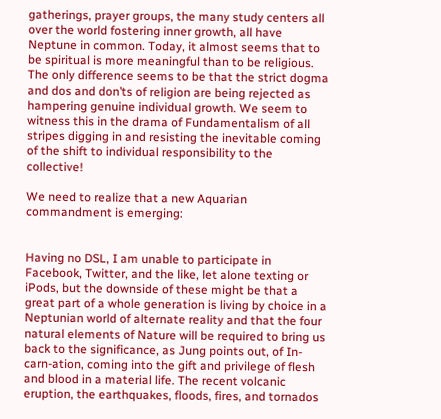gatherings, prayer groups, the many study centers all over the world fostering inner growth, all have Neptune in common. Today, it almost seems that to be spiritual is more meaningful than to be religious. The only difference seems to be that the strict dogma and dos and don’ts of religion are being rejected as hampering genuine individual growth. We seem to witness this in the drama of Fundamentalism of all stripes digging in and resisting the inevitable coming of the shift to individual responsibility to the collective!

We need to realize that a new Aquarian commandment is emerging:


Having no DSL, I am unable to participate in Facebook, Twitter, and the like, let alone texting or iPods, but the downside of these might be that a great part of a whole generation is living by choice in a Neptunian world of alternate reality and that the four natural elements of Nature will be required to bring us back to the significance, as Jung points out, of In-carn-ation, coming into the gift and privilege of flesh and blood in a material life. The recent volcanic eruption, the earthquakes, floods, fires, and tornados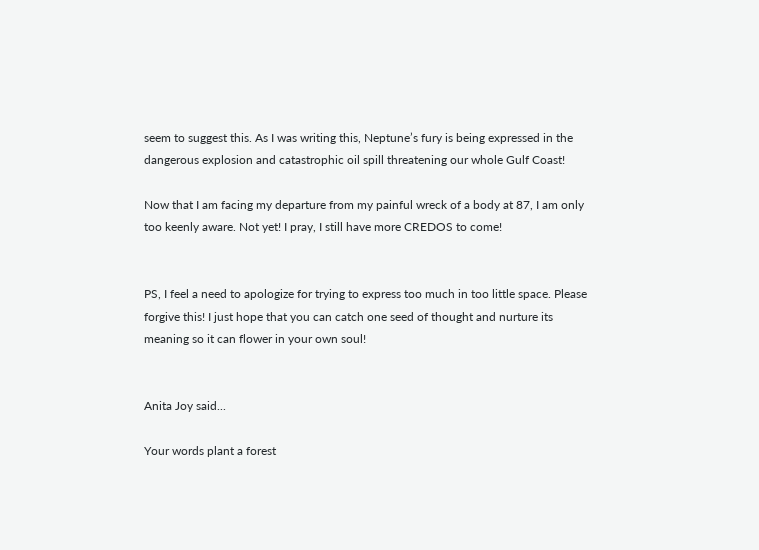seem to suggest this. As I was writing this, Neptune’s fury is being expressed in the dangerous explosion and catastrophic oil spill threatening our whole Gulf Coast!

Now that I am facing my departure from my painful wreck of a body at 87, I am only too keenly aware. Not yet! I pray, I still have more CREDOS to come!


PS, I feel a need to apologize for trying to express too much in too little space. Please forgive this! I just hope that you can catch one seed of thought and nurture its meaning so it can flower in your own soul!


Anita Joy said...

Your words plant a forest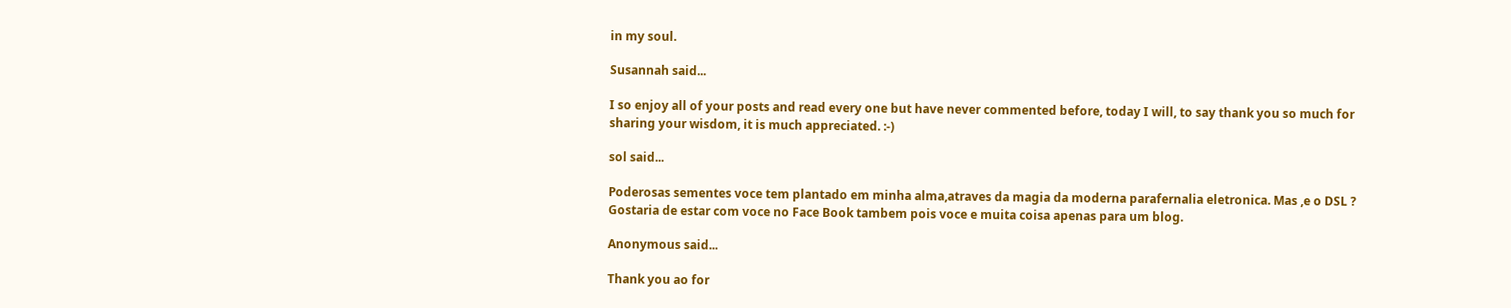in my soul.

Susannah said...

I so enjoy all of your posts and read every one but have never commented before, today I will, to say thank you so much for sharing your wisdom, it is much appreciated. :-)

sol said...

Poderosas sementes voce tem plantado em minha alma,atraves da magia da moderna parafernalia eletronica. Mas ,e o DSL ? Gostaria de estar com voce no Face Book tambem pois voce e muita coisa apenas para um blog.

Anonymous said...

Thank you ao for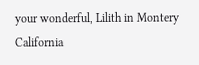your wonderful, Lilith in Montery California